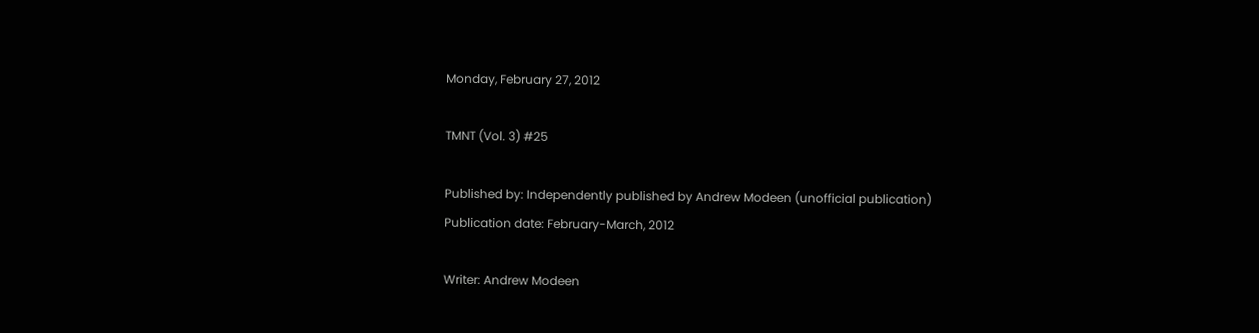Monday, February 27, 2012

TMNT (Vol. 3) #25

Published by: Independently published by Andrew Modeen (unofficial publication)
Publication date: February-March, 2012

Writer: Andrew Modeen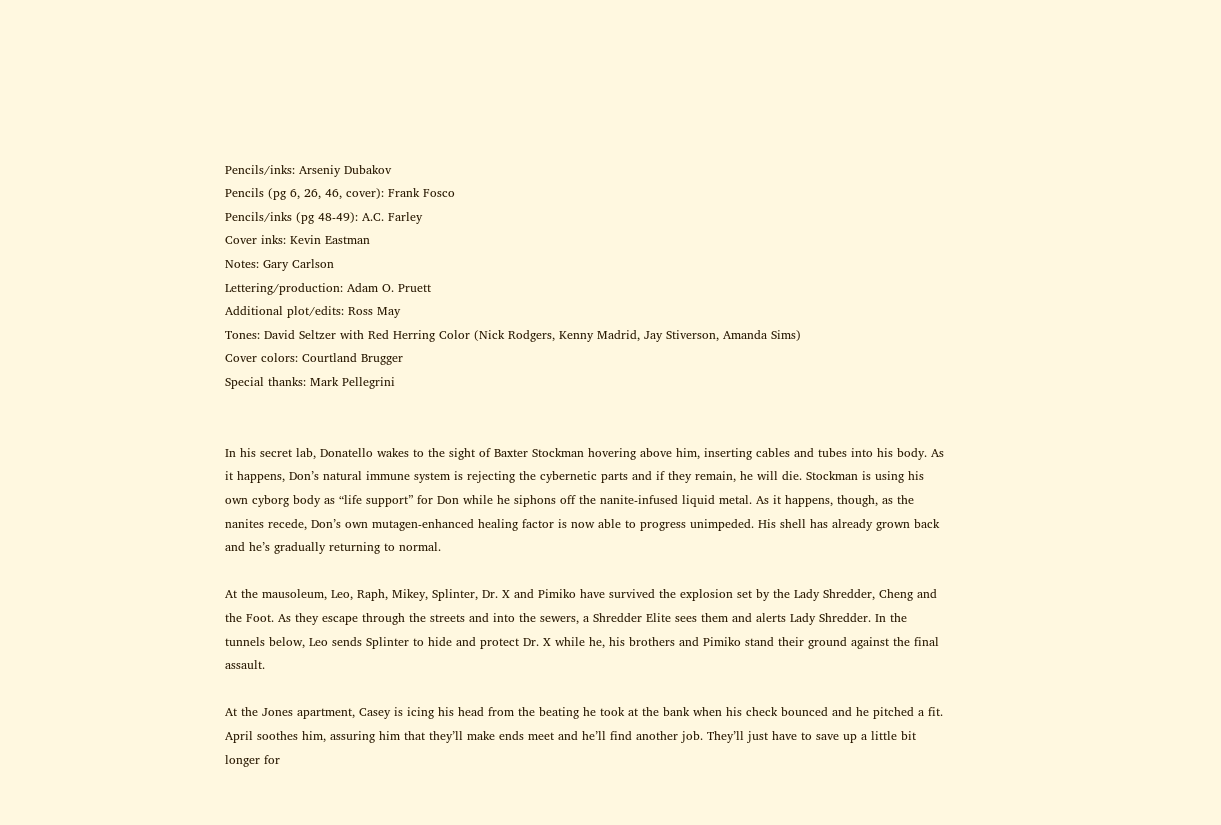Pencils/inks: Arseniy Dubakov
Pencils (pg 6, 26, 46, cover): Frank Fosco
Pencils/inks (pg 48-49): A.C. Farley
Cover inks: Kevin Eastman
Notes: Gary Carlson
Lettering/production: Adam O. Pruett
Additional plot/edits: Ross May
Tones: David Seltzer with Red Herring Color (Nick Rodgers, Kenny Madrid, Jay Stiverson, Amanda Sims)
Cover colors: Courtland Brugger
Special thanks: Mark Pellegrini


In his secret lab, Donatello wakes to the sight of Baxter Stockman hovering above him, inserting cables and tubes into his body. As it happens, Don’s natural immune system is rejecting the cybernetic parts and if they remain, he will die. Stockman is using his own cyborg body as “life support” for Don while he siphons off the nanite-infused liquid metal. As it happens, though, as the nanites recede, Don’s own mutagen-enhanced healing factor is now able to progress unimpeded. His shell has already grown back and he’s gradually returning to normal.

At the mausoleum, Leo, Raph, Mikey, Splinter, Dr. X and Pimiko have survived the explosion set by the Lady Shredder, Cheng and the Foot. As they escape through the streets and into the sewers, a Shredder Elite sees them and alerts Lady Shredder. In the tunnels below, Leo sends Splinter to hide and protect Dr. X while he, his brothers and Pimiko stand their ground against the final assault.

At the Jones apartment, Casey is icing his head from the beating he took at the bank when his check bounced and he pitched a fit. April soothes him, assuring him that they’ll make ends meet and he’ll find another job. They’ll just have to save up a little bit longer for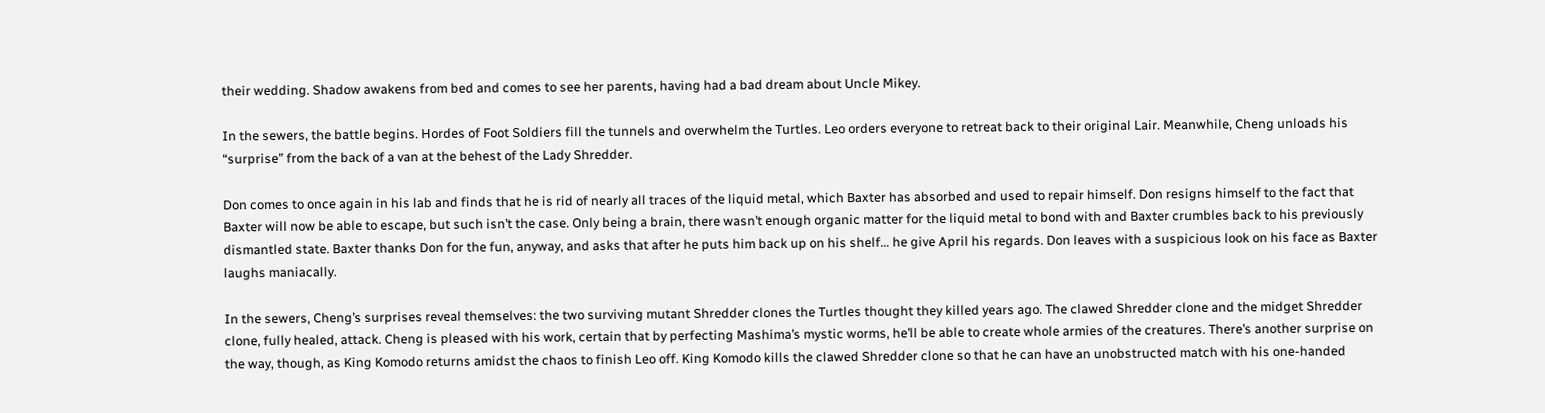their wedding. Shadow awakens from bed and comes to see her parents, having had a bad dream about Uncle Mikey.

In the sewers, the battle begins. Hordes of Foot Soldiers fill the tunnels and overwhelm the Turtles. Leo orders everyone to retreat back to their original Lair. Meanwhile, Cheng unloads his “surprise” from the back of a van at the behest of the Lady Shredder.

Don comes to once again in his lab and finds that he is rid of nearly all traces of the liquid metal, which Baxter has absorbed and used to repair himself. Don resigns himself to the fact that Baxter will now be able to escape, but such isn’t the case. Only being a brain, there wasn’t enough organic matter for the liquid metal to bond with and Baxter crumbles back to his previously dismantled state. Baxter thanks Don for the fun, anyway, and asks that after he puts him back up on his shelf… he give April his regards. Don leaves with a suspicious look on his face as Baxter laughs maniacally.

In the sewers, Cheng’s surprises reveal themselves: the two surviving mutant Shredder clones the Turtles thought they killed years ago. The clawed Shredder clone and the midget Shredder clone, fully healed, attack. Cheng is pleased with his work, certain that by perfecting Mashima’s mystic worms, he’ll be able to create whole armies of the creatures. There’s another surprise on the way, though, as King Komodo returns amidst the chaos to finish Leo off. King Komodo kills the clawed Shredder clone so that he can have an unobstructed match with his one-handed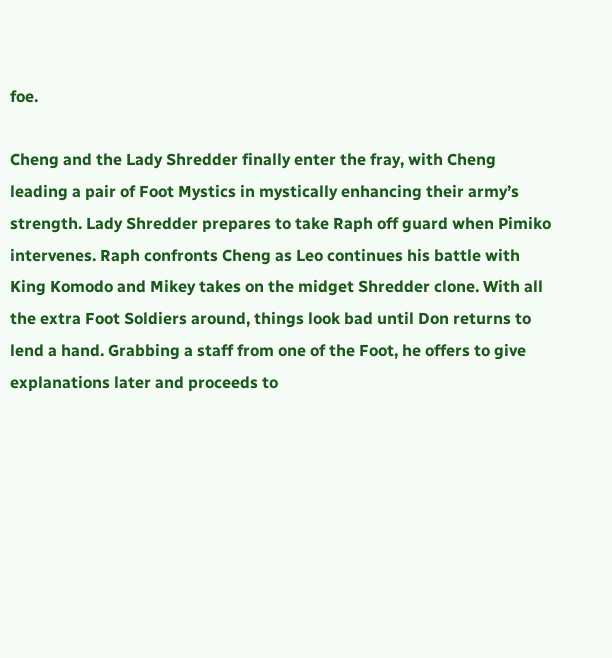foe.

Cheng and the Lady Shredder finally enter the fray, with Cheng leading a pair of Foot Mystics in mystically enhancing their army’s strength. Lady Shredder prepares to take Raph off guard when Pimiko intervenes. Raph confronts Cheng as Leo continues his battle with King Komodo and Mikey takes on the midget Shredder clone. With all the extra Foot Soldiers around, things look bad until Don returns to lend a hand. Grabbing a staff from one of the Foot, he offers to give explanations later and proceeds to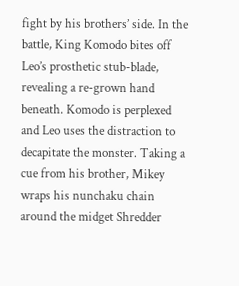fight by his brothers’ side. In the battle, King Komodo bites off Leo’s prosthetic stub-blade, revealing a re-grown hand beneath. Komodo is perplexed and Leo uses the distraction to decapitate the monster. Taking a cue from his brother, Mikey wraps his nunchaku chain around the midget Shredder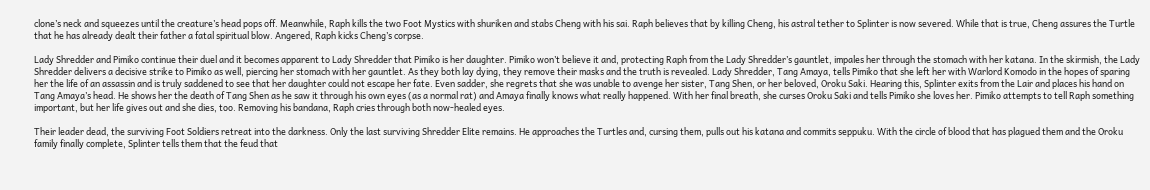clone’s neck and squeezes until the creature’s head pops off. Meanwhile, Raph kills the two Foot Mystics with shuriken and stabs Cheng with his sai. Raph believes that by killing Cheng, his astral tether to Splinter is now severed. While that is true, Cheng assures the Turtle that he has already dealt their father a fatal spiritual blow. Angered, Raph kicks Cheng’s corpse.

Lady Shredder and Pimiko continue their duel and it becomes apparent to Lady Shredder that Pimiko is her daughter. Pimiko won’t believe it and, protecting Raph from the Lady Shredder’s gauntlet, impales her through the stomach with her katana. In the skirmish, the Lady Shredder delivers a decisive strike to Pimiko as well, piercing her stomach with her gauntlet. As they both lay dying, they remove their masks and the truth is revealed. Lady Shredder, Tang Amaya, tells Pimiko that she left her with Warlord Komodo in the hopes of sparing her the life of an assassin and is truly saddened to see that her daughter could not escape her fate. Even sadder, she regrets that she was unable to avenge her sister, Tang Shen, or her beloved, Oroku Saki. Hearing this, Splinter exits from the Lair and places his hand on Tang Amaya’s head. He shows her the death of Tang Shen as he saw it through his own eyes (as a normal rat) and Amaya finally knows what really happened. With her final breath, she curses Oroku Saki and tells Pimiko she loves her. Pimiko attempts to tell Raph something important, but her life gives out and she dies, too. Removing his bandana, Raph cries through both now-healed eyes.

Their leader dead, the surviving Foot Soldiers retreat into the darkness. Only the last surviving Shredder Elite remains. He approaches the Turtles and, cursing them, pulls out his katana and commits seppuku. With the circle of blood that has plagued them and the Oroku family finally complete, Splinter tells them that the feud that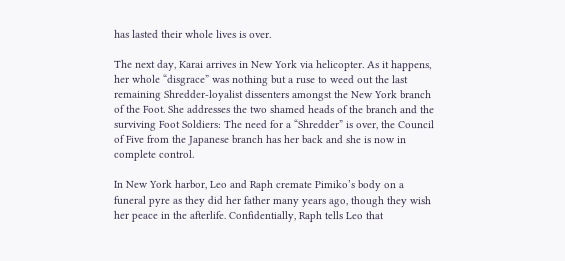has lasted their whole lives is over.

The next day, Karai arrives in New York via helicopter. As it happens, her whole “disgrace” was nothing but a ruse to weed out the last remaining Shredder-loyalist dissenters amongst the New York branch of the Foot. She addresses the two shamed heads of the branch and the surviving Foot Soldiers: The need for a “Shredder” is over, the Council of Five from the Japanese branch has her back and she is now in complete control.

In New York harbor, Leo and Raph cremate Pimiko’s body on a funeral pyre as they did her father many years ago, though they wish her peace in the afterlife. Confidentially, Raph tells Leo that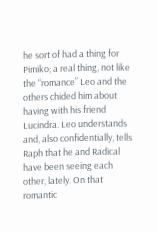he sort of had a thing for Pimiko; a real thing, not like the “romance” Leo and the others chided him about having with his friend Lucindra. Leo understands and, also confidentially, tells Raph that he and Radical have been seeing each other, lately. On that romantic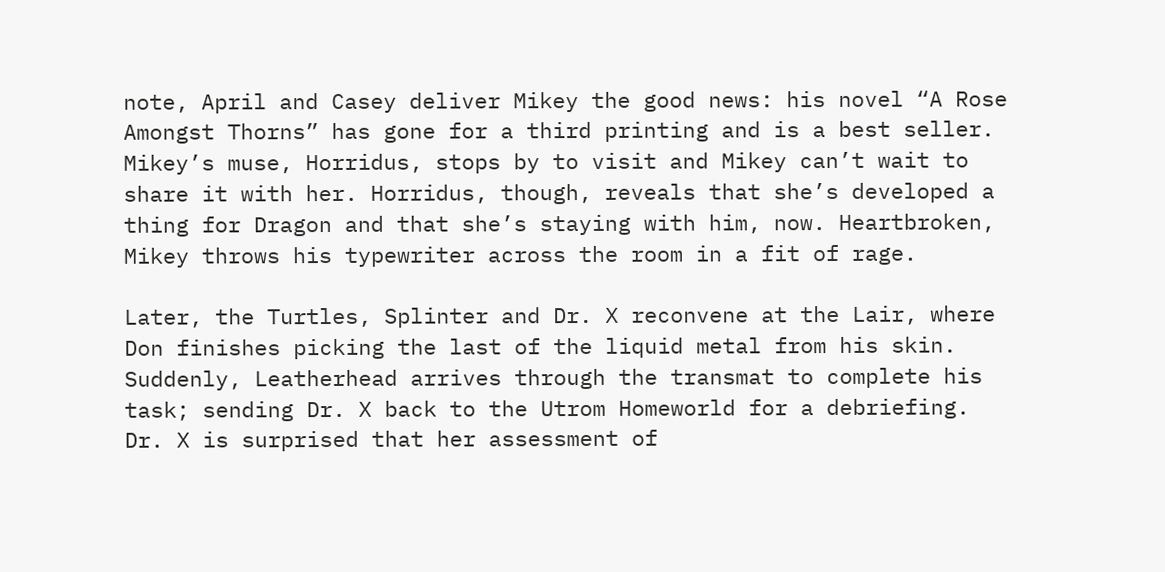note, April and Casey deliver Mikey the good news: his novel “A Rose Amongst Thorns” has gone for a third printing and is a best seller. Mikey’s muse, Horridus, stops by to visit and Mikey can’t wait to share it with her. Horridus, though, reveals that she’s developed a thing for Dragon and that she’s staying with him, now. Heartbroken, Mikey throws his typewriter across the room in a fit of rage.

Later, the Turtles, Splinter and Dr. X reconvene at the Lair, where Don finishes picking the last of the liquid metal from his skin. Suddenly, Leatherhead arrives through the transmat to complete his task; sending Dr. X back to the Utrom Homeworld for a debriefing. Dr. X is surprised that her assessment of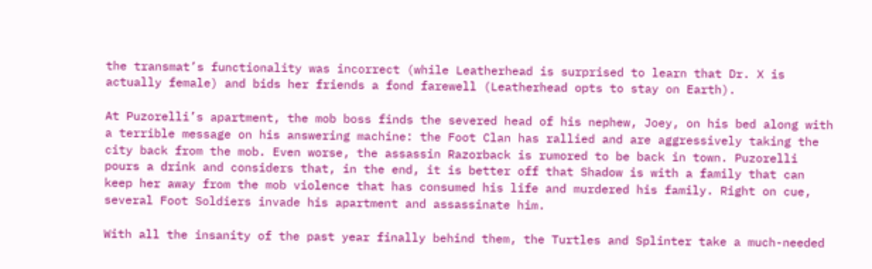the transmat’s functionality was incorrect (while Leatherhead is surprised to learn that Dr. X is actually female) and bids her friends a fond farewell (Leatherhead opts to stay on Earth).

At Puzorelli’s apartment, the mob boss finds the severed head of his nephew, Joey, on his bed along with a terrible message on his answering machine: the Foot Clan has rallied and are aggressively taking the city back from the mob. Even worse, the assassin Razorback is rumored to be back in town. Puzorelli pours a drink and considers that, in the end, it is better off that Shadow is with a family that can keep her away from the mob violence that has consumed his life and murdered his family. Right on cue, several Foot Soldiers invade his apartment and assassinate him.

With all the insanity of the past year finally behind them, the Turtles and Splinter take a much-needed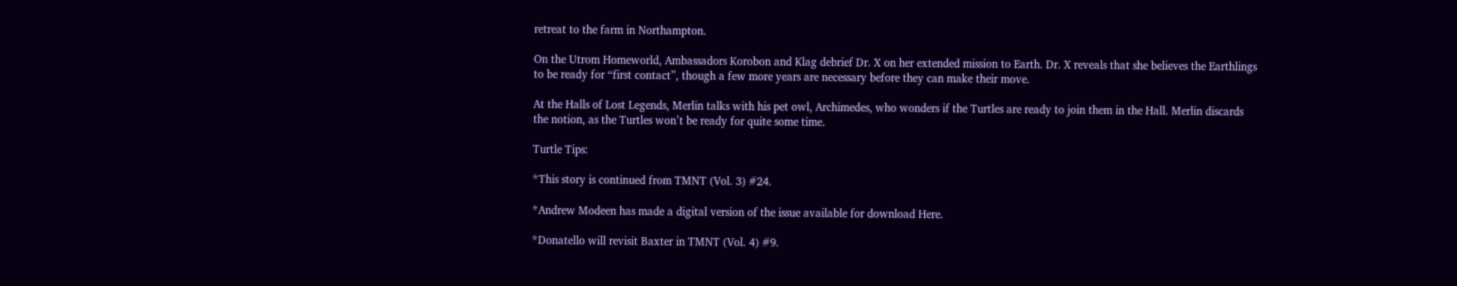retreat to the farm in Northampton.

On the Utrom Homeworld, Ambassadors Korobon and Klag debrief Dr. X on her extended mission to Earth. Dr. X reveals that she believes the Earthlings to be ready for “first contact”, though a few more years are necessary before they can make their move.

At the Halls of Lost Legends, Merlin talks with his pet owl, Archimedes, who wonders if the Turtles are ready to join them in the Hall. Merlin discards the notion, as the Turtles won’t be ready for quite some time.

Turtle Tips:

*This story is continued from TMNT (Vol. 3) #24.

*Andrew Modeen has made a digital version of the issue available for download Here.

*Donatello will revisit Baxter in TMNT (Vol. 4) #9.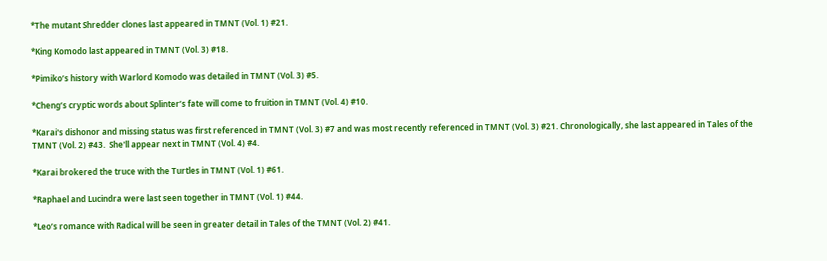*The mutant Shredder clones last appeared in TMNT (Vol. 1) #21.

*King Komodo last appeared in TMNT (Vol. 3) #18.

*Pimiko’s history with Warlord Komodo was detailed in TMNT (Vol. 3) #5.

*Cheng’s cryptic words about Splinter’s fate will come to fruition in TMNT (Vol. 4) #10.

*Karai's dishonor and missing status was first referenced in TMNT (Vol. 3) #7 and was most recently referenced in TMNT (Vol. 3) #21. Chronologically, she last appeared in Tales of the TMNT (Vol. 2) #43.  She'll appear next in TMNT (Vol. 4) #4.

*Karai brokered the truce with the Turtles in TMNT (Vol. 1) #61.

*Raphael and Lucindra were last seen together in TMNT (Vol. 1) #44.

*Leo’s romance with Radical will be seen in greater detail in Tales of the TMNT (Vol. 2) #41.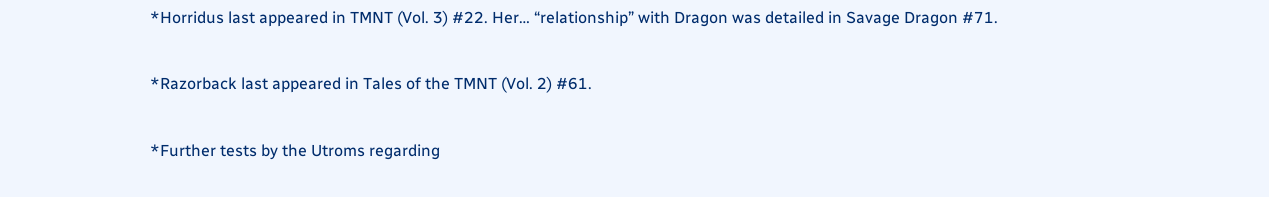*Horridus last appeared in TMNT (Vol. 3) #22. Her… “relationship” with Dragon was detailed in Savage Dragon #71.

*Razorback last appeared in Tales of the TMNT (Vol. 2) #61.

*Further tests by the Utroms regarding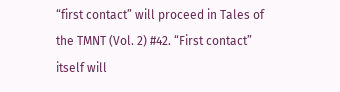“first contact” will proceed in Tales of the TMNT (Vol. 2) #42. “First contact” itself will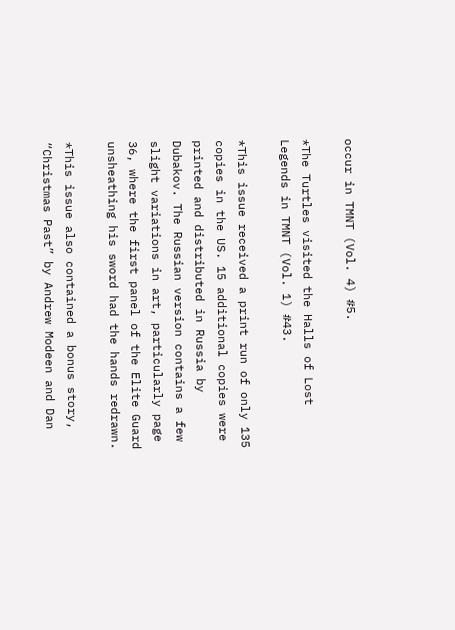occur in TMNT (Vol. 4) #5.

*The Turtles visited the Halls of Lost Legends in TMNT (Vol. 1) #43.

*This issue received a print run of only 135 copies in the US. 15 additional copies were printed and distributed in Russia by Dubakov. The Russian version contains a few slight variations in art, particularly page 36, where the first panel of the Elite Guard unsheathing his sword had the hands redrawn.

*This issue also contained a bonus story, “Christmas Past” by Andrew Modeen and Dan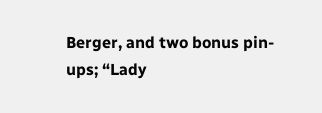Berger, and two bonus pin-ups; “Lady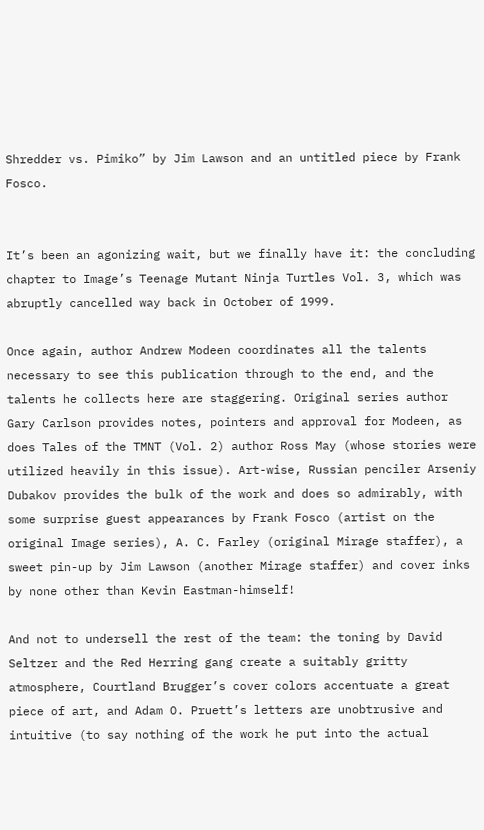Shredder vs. Pimiko” by Jim Lawson and an untitled piece by Frank Fosco.


It’s been an agonizing wait, but we finally have it: the concluding chapter to Image’s Teenage Mutant Ninja Turtles Vol. 3, which was abruptly cancelled way back in October of 1999.

Once again, author Andrew Modeen coordinates all the talents necessary to see this publication through to the end, and the talents he collects here are staggering. Original series author Gary Carlson provides notes, pointers and approval for Modeen, as does Tales of the TMNT (Vol. 2) author Ross May (whose stories were utilized heavily in this issue). Art-wise, Russian penciler Arseniy Dubakov provides the bulk of the work and does so admirably, with some surprise guest appearances by Frank Fosco (artist on the original Image series), A. C. Farley (original Mirage staffer), a sweet pin-up by Jim Lawson (another Mirage staffer) and cover inks by none other than Kevin Eastman-himself!

And not to undersell the rest of the team: the toning by David Seltzer and the Red Herring gang create a suitably gritty atmosphere, Courtland Brugger’s cover colors accentuate a great piece of art, and Adam O. Pruett’s letters are unobtrusive and intuitive (to say nothing of the work he put into the actual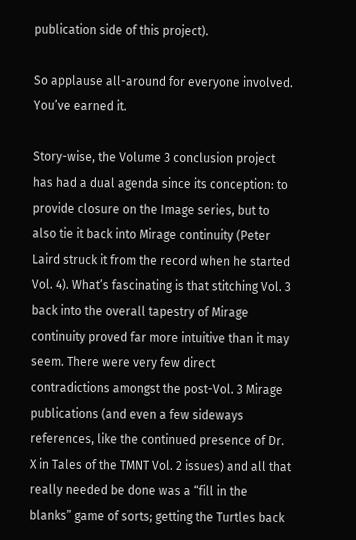publication side of this project).

So applause all-around for everyone involved. You’ve earned it.

Story-wise, the Volume 3 conclusion project has had a dual agenda since its conception: to provide closure on the Image series, but to also tie it back into Mirage continuity (Peter Laird struck it from the record when he started Vol. 4). What’s fascinating is that stitching Vol. 3 back into the overall tapestry of Mirage continuity proved far more intuitive than it may seem. There were very few direct contradictions amongst the post-Vol. 3 Mirage publications (and even a few sideways references, like the continued presence of Dr. X in Tales of the TMNT Vol. 2 issues) and all that really needed be done was a “fill in the blanks” game of sorts; getting the Turtles back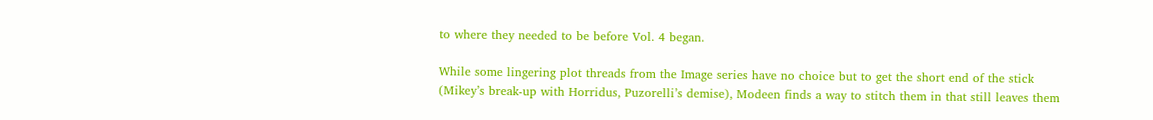to where they needed to be before Vol. 4 began.

While some lingering plot threads from the Image series have no choice but to get the short end of the stick (Mikey’s break-up with Horridus, Puzorelli’s demise), Modeen finds a way to stitch them in that still leaves them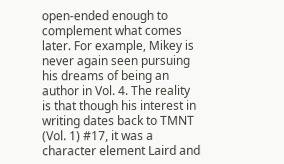open-ended enough to complement what comes later. For example, Mikey is never again seen pursuing his dreams of being an author in Vol. 4. The reality is that though his interest in writing dates back to TMNT (Vol. 1) #17, it was a character element Laird and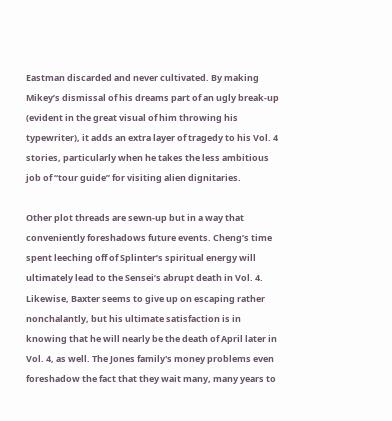Eastman discarded and never cultivated. By making Mikey’s dismissal of his dreams part of an ugly break-up (evident in the great visual of him throwing his typewriter), it adds an extra layer of tragedy to his Vol. 4 stories, particularly when he takes the less ambitious job of “tour guide” for visiting alien dignitaries.

Other plot threads are sewn-up but in a way that conveniently foreshadows future events. Cheng’s time spent leeching off of Splinter’s spiritual energy will ultimately lead to the Sensei’s abrupt death in Vol. 4. Likewise, Baxter seems to give up on escaping rather nonchalantly, but his ultimate satisfaction is in knowing that he will nearly be the death of April later in Vol. 4, as well. The Jones family's money problems even foreshadow the fact that they wait many, many years to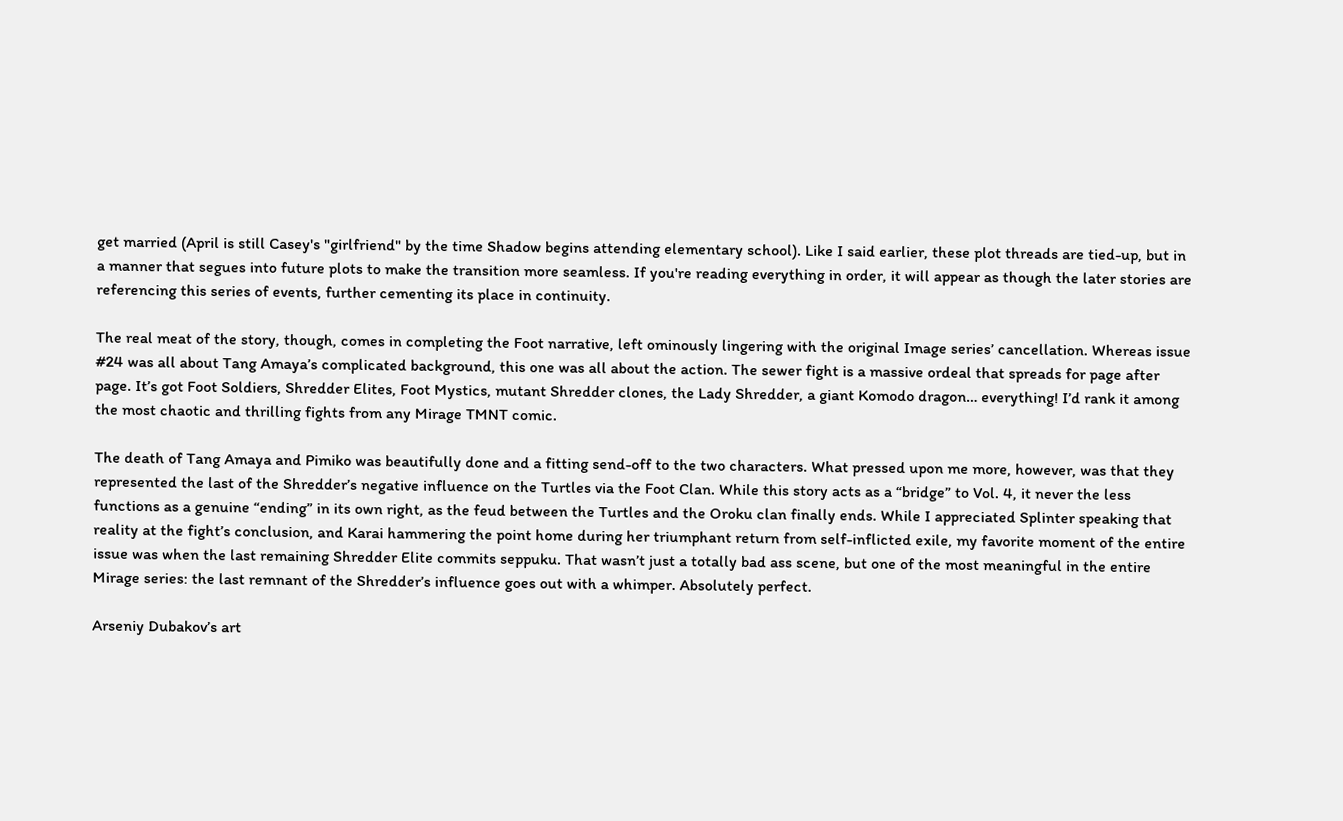get married (April is still Casey's "girlfriend" by the time Shadow begins attending elementary school). Like I said earlier, these plot threads are tied-up, but in a manner that segues into future plots to make the transition more seamless. If you're reading everything in order, it will appear as though the later stories are referencing this series of events, further cementing its place in continuity.

The real meat of the story, though, comes in completing the Foot narrative, left ominously lingering with the original Image series’ cancellation. Whereas issue #24 was all about Tang Amaya’s complicated background, this one was all about the action. The sewer fight is a massive ordeal that spreads for page after page. It’s got Foot Soldiers, Shredder Elites, Foot Mystics, mutant Shredder clones, the Lady Shredder, a giant Komodo dragon… everything! I’d rank it among the most chaotic and thrilling fights from any Mirage TMNT comic.

The death of Tang Amaya and Pimiko was beautifully done and a fitting send-off to the two characters. What pressed upon me more, however, was that they represented the last of the Shredder’s negative influence on the Turtles via the Foot Clan. While this story acts as a “bridge” to Vol. 4, it never the less functions as a genuine “ending” in its own right, as the feud between the Turtles and the Oroku clan finally ends. While I appreciated Splinter speaking that reality at the fight’s conclusion, and Karai hammering the point home during her triumphant return from self-inflicted exile, my favorite moment of the entire issue was when the last remaining Shredder Elite commits seppuku. That wasn’t just a totally bad ass scene, but one of the most meaningful in the entire Mirage series: the last remnant of the Shredder’s influence goes out with a whimper. Absolutely perfect.

Arseniy Dubakov’s art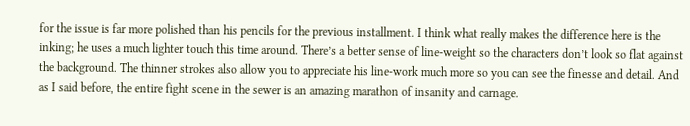for the issue is far more polished than his pencils for the previous installment. I think what really makes the difference here is the inking; he uses a much lighter touch this time around. There’s a better sense of line-weight so the characters don’t look so flat against the background. The thinner strokes also allow you to appreciate his line-work much more so you can see the finesse and detail. And as I said before, the entire fight scene in the sewer is an amazing marathon of insanity and carnage.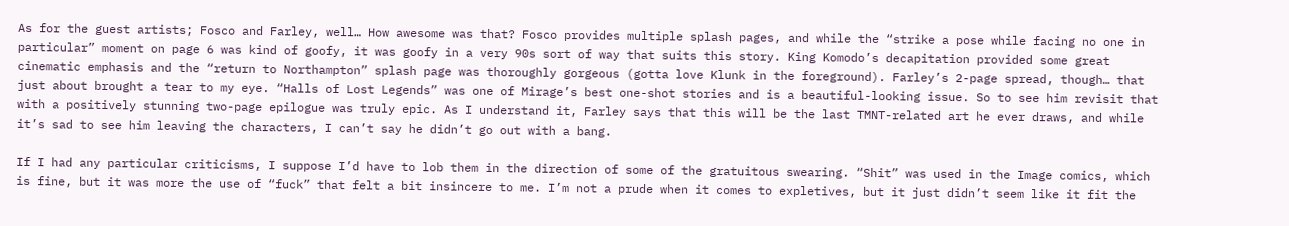As for the guest artists; Fosco and Farley, well… How awesome was that? Fosco provides multiple splash pages, and while the “strike a pose while facing no one in particular” moment on page 6 was kind of goofy, it was goofy in a very 90s sort of way that suits this story. King Komodo’s decapitation provided some great cinematic emphasis and the “return to Northampton” splash page was thoroughly gorgeous (gotta love Klunk in the foreground). Farley’s 2-page spread, though… that just about brought a tear to my eye. “Halls of Lost Legends” was one of Mirage’s best one-shot stories and is a beautiful-looking issue. So to see him revisit that with a positively stunning two-page epilogue was truly epic. As I understand it, Farley says that this will be the last TMNT-related art he ever draws, and while it’s sad to see him leaving the characters, I can’t say he didn’t go out with a bang.

If I had any particular criticisms, I suppose I’d have to lob them in the direction of some of the gratuitous swearing. “Shit” was used in the Image comics, which is fine, but it was more the use of “fuck” that felt a bit insincere to me. I’m not a prude when it comes to expletives, but it just didn’t seem like it fit the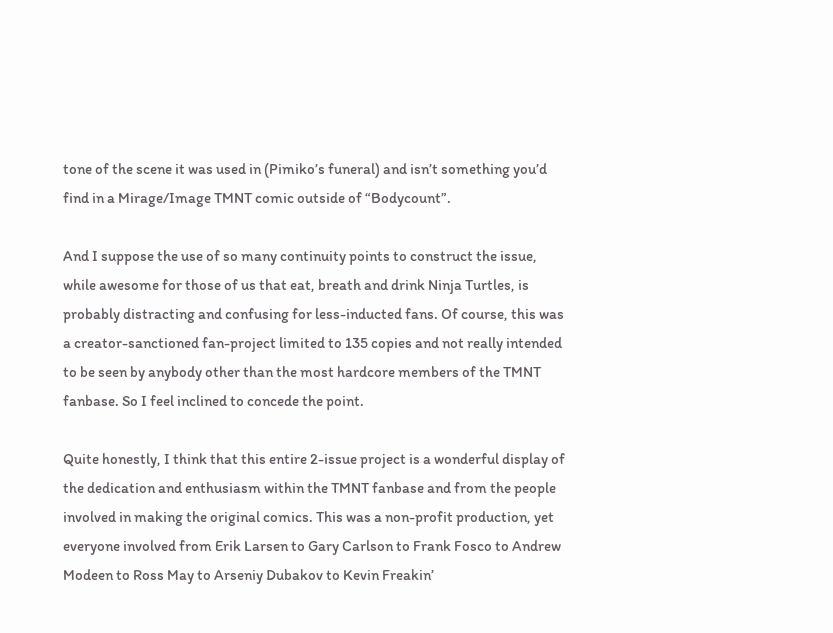tone of the scene it was used in (Pimiko’s funeral) and isn’t something you’d find in a Mirage/Image TMNT comic outside of “Bodycount”.

And I suppose the use of so many continuity points to construct the issue, while awesome for those of us that eat, breath and drink Ninja Turtles, is probably distracting and confusing for less-inducted fans. Of course, this was a creator-sanctioned fan-project limited to 135 copies and not really intended to be seen by anybody other than the most hardcore members of the TMNT fanbase. So I feel inclined to concede the point.

Quite honestly, I think that this entire 2-issue project is a wonderful display of the dedication and enthusiasm within the TMNT fanbase and from the people involved in making the original comics. This was a non-profit production, yet everyone involved from Erik Larsen to Gary Carlson to Frank Fosco to Andrew Modeen to Ross May to Arseniy Dubakov to Kevin Freakin’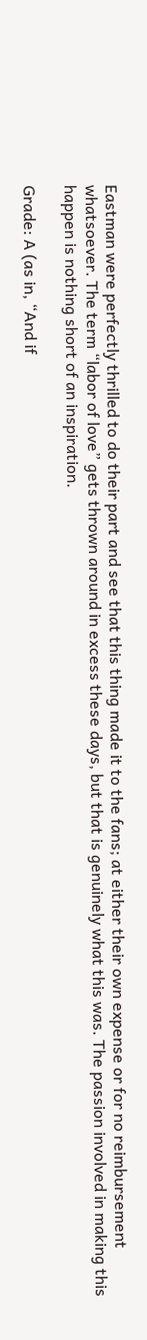Eastman were perfectly thrilled to do their part and see that this thing made it to the fans; at either their own expense or for no reimbursement whatsoever. The term “labor of love” gets thrown around in excess these days, but that is genuinely what this was. The passion involved in making this happen is nothing short of an inspiration.

Grade: A (as in, “And if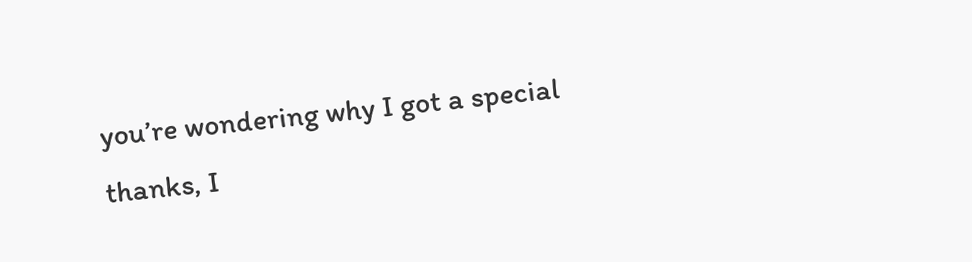you’re wondering why I got a special thanks, I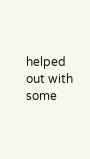helped out with some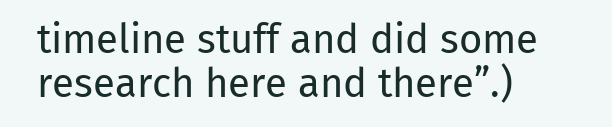timeline stuff and did some research here and there”.)